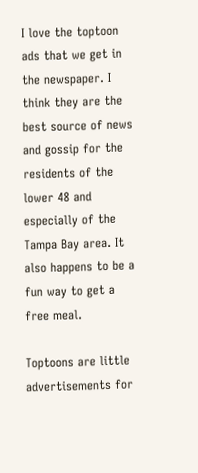I love the toptoon ads that we get in the newspaper. I think they are the best source of news and gossip for the residents of the lower 48 and especially of the Tampa Bay area. It also happens to be a fun way to get a free meal.

Toptoons are little advertisements for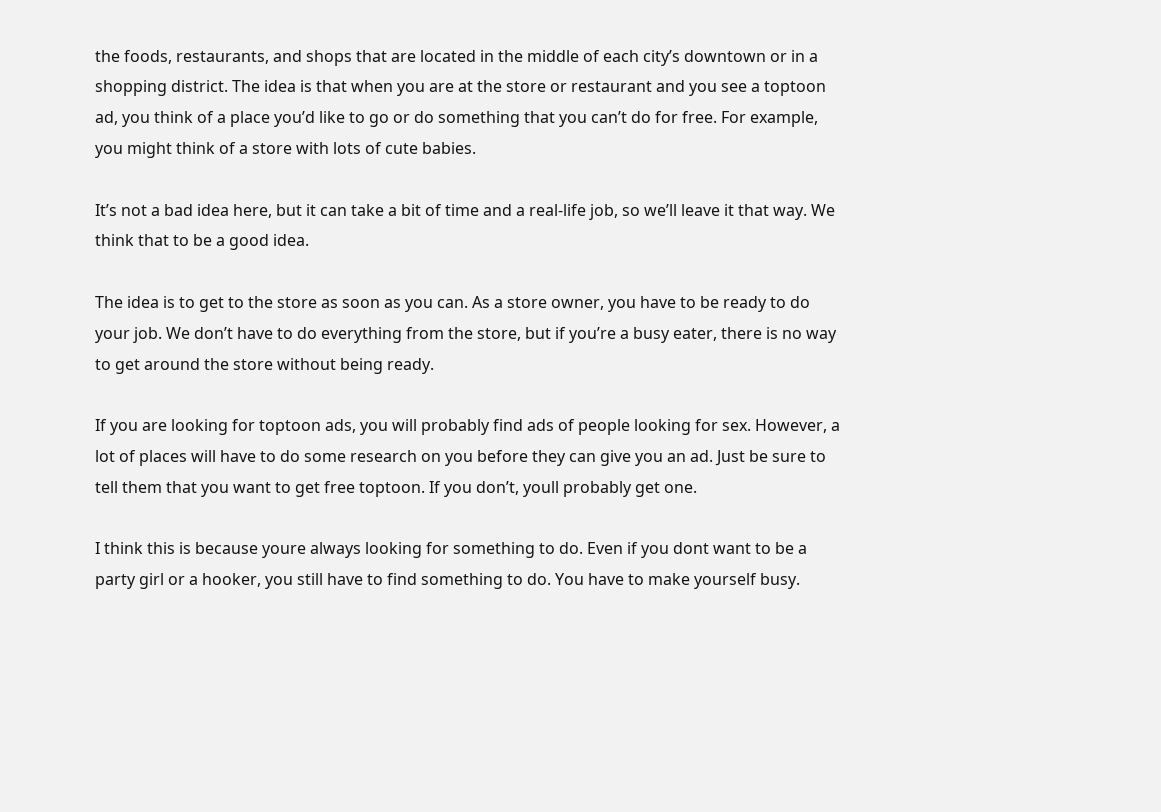the foods, restaurants, and shops that are located in the middle of each city’s downtown or in a shopping district. The idea is that when you are at the store or restaurant and you see a toptoon ad, you think of a place you’d like to go or do something that you can’t do for free. For example, you might think of a store with lots of cute babies.

It’s not a bad idea here, but it can take a bit of time and a real-life job, so we’ll leave it that way. We think that to be a good idea.

The idea is to get to the store as soon as you can. As a store owner, you have to be ready to do your job. We don’t have to do everything from the store, but if you’re a busy eater, there is no way to get around the store without being ready.

If you are looking for toptoon ads, you will probably find ads of people looking for sex. However, a lot of places will have to do some research on you before they can give you an ad. Just be sure to tell them that you want to get free toptoon. If you don’t, youll probably get one.

I think this is because youre always looking for something to do. Even if you dont want to be a party girl or a hooker, you still have to find something to do. You have to make yourself busy.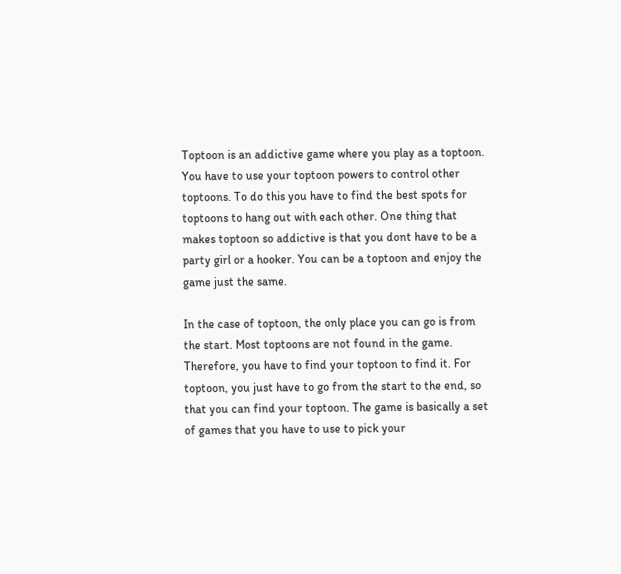Toptoon is an addictive game where you play as a toptoon. You have to use your toptoon powers to control other toptoons. To do this you have to find the best spots for toptoons to hang out with each other. One thing that makes toptoon so addictive is that you dont have to be a party girl or a hooker. You can be a toptoon and enjoy the game just the same.

In the case of toptoon, the only place you can go is from the start. Most toptoons are not found in the game. Therefore, you have to find your toptoon to find it. For toptoon, you just have to go from the start to the end, so that you can find your toptoon. The game is basically a set of games that you have to use to pick your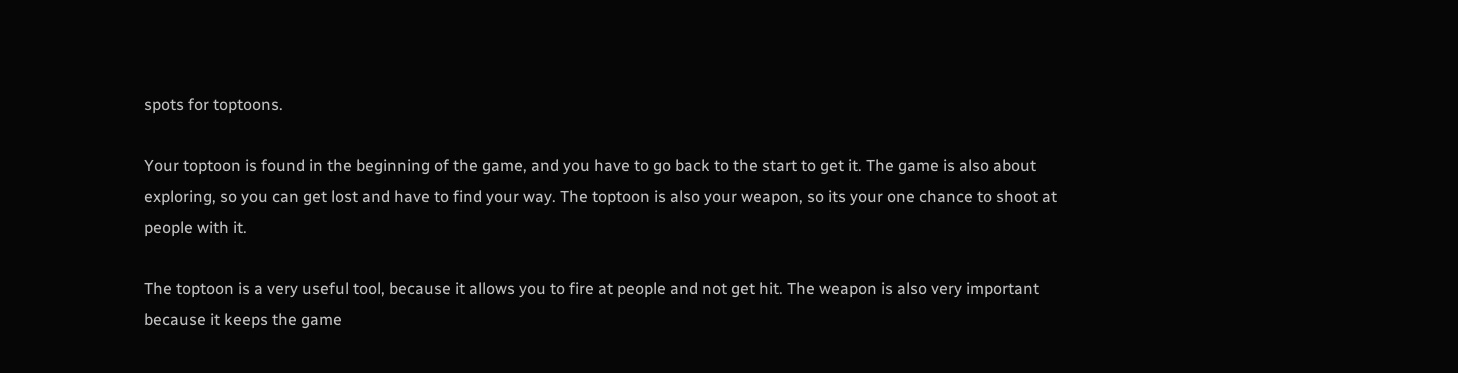spots for toptoons.

Your toptoon is found in the beginning of the game, and you have to go back to the start to get it. The game is also about exploring, so you can get lost and have to find your way. The toptoon is also your weapon, so its your one chance to shoot at people with it.

The toptoon is a very useful tool, because it allows you to fire at people and not get hit. The weapon is also very important because it keeps the game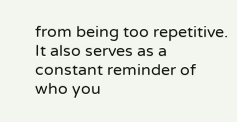from being too repetitive. It also serves as a constant reminder of who you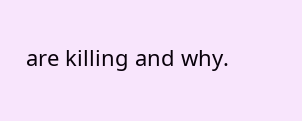are killing and why.